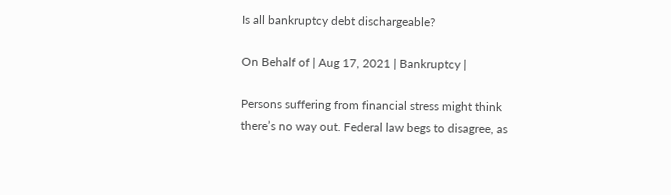Is all bankruptcy debt dischargeable?

On Behalf of | Aug 17, 2021 | Bankruptcy |

Persons suffering from financial stress might think there’s no way out. Federal law begs to disagree, as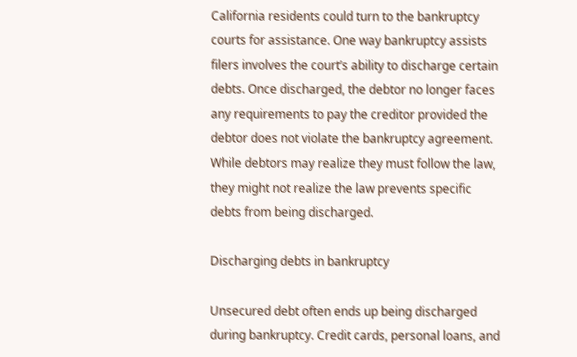California residents could turn to the bankruptcy courts for assistance. One way bankruptcy assists filers involves the court’s ability to discharge certain debts. Once discharged, the debtor no longer faces any requirements to pay the creditor provided the debtor does not violate the bankruptcy agreement. While debtors may realize they must follow the law, they might not realize the law prevents specific debts from being discharged.

Discharging debts in bankruptcy

Unsecured debt often ends up being discharged during bankruptcy. Credit cards, personal loans, and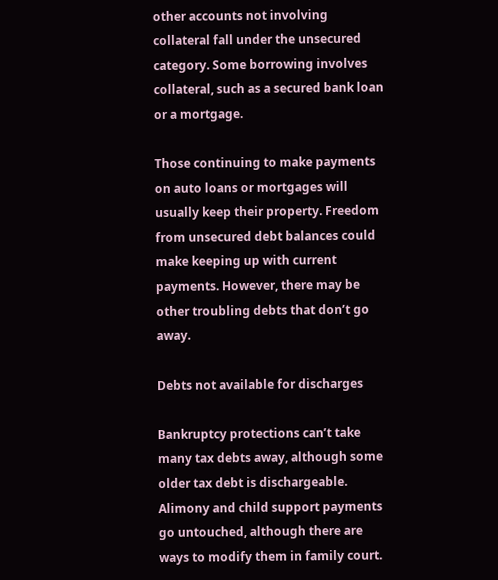other accounts not involving collateral fall under the unsecured category. Some borrowing involves collateral, such as a secured bank loan or a mortgage.

Those continuing to make payments on auto loans or mortgages will usually keep their property. Freedom from unsecured debt balances could make keeping up with current payments. However, there may be other troubling debts that don’t go away.

Debts not available for discharges

Bankruptcy protections can’t take many tax debts away, although some older tax debt is dischargeable. Alimony and child support payments go untouched, although there are ways to modify them in family court.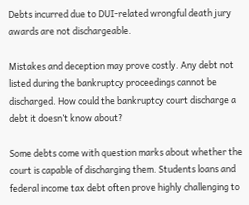Debts incurred due to DUI-related wrongful death jury awards are not dischargeable.

Mistakes and deception may prove costly. Any debt not listed during the bankruptcy proceedings cannot be discharged. How could the bankruptcy court discharge a debt it doesn’t know about?

Some debts come with question marks about whether the court is capable of discharging them. Students loans and federal income tax debt often prove highly challenging to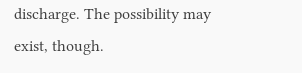discharge. The possibility may exist, though.